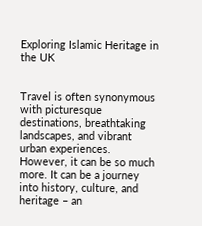Exploring Islamic Heritage in the UK


Travel is often synonymous with picturesque destinations, breathtaking landscapes, and vibrant urban experiences. However, it can be so much more. It can be a journey into history, culture, and heritage – an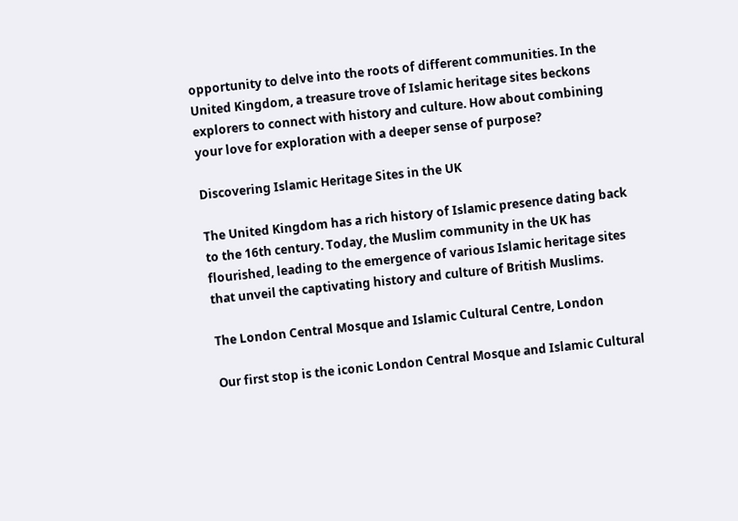opportunity to delve into the roots of different communities. In the United Kingdom, a treasure trove of Islamic heritage sites beckons explorers to connect with history and culture. How about combining your love for exploration with a deeper sense of purpose?

Discovering Islamic Heritage Sites in the UK

The United Kingdom has a rich history of Islamic presence dating back to the 16th century. Today, the Muslim community in the UK has flourished, leading to the emergence of various Islamic heritage sites that unveil the captivating history and culture of British Muslims.

The London Central Mosque and Islamic Cultural Centre, London

Our first stop is the iconic London Central Mosque and Islamic Cultural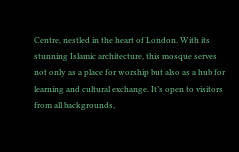Centre, nestled in the heart of London. With its stunning Islamic architecture, this mosque serves not only as a place for worship but also as a hub for learning and cultural exchange. It’s open to visitors from all backgrounds,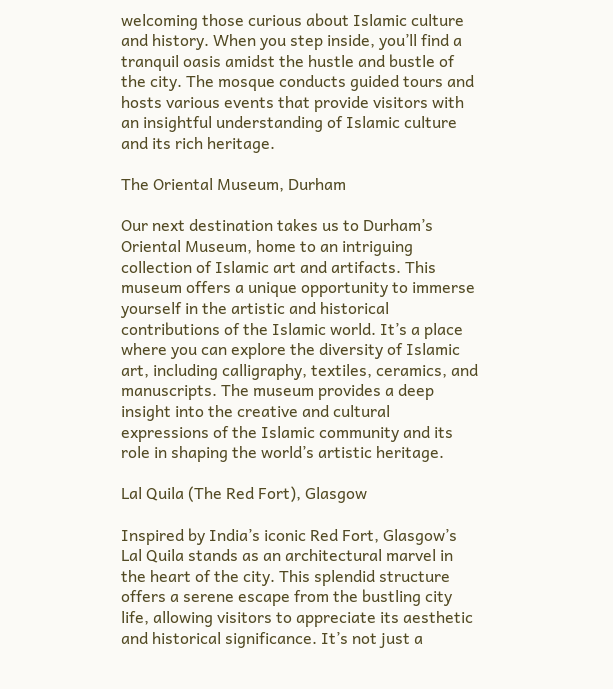welcoming those curious about Islamic culture and history. When you step inside, you’ll find a tranquil oasis amidst the hustle and bustle of the city. The mosque conducts guided tours and hosts various events that provide visitors with an insightful understanding of Islamic culture and its rich heritage.

The Oriental Museum, Durham

Our next destination takes us to Durham’s Oriental Museum, home to an intriguing collection of Islamic art and artifacts. This museum offers a unique opportunity to immerse yourself in the artistic and historical contributions of the Islamic world. It’s a place where you can explore the diversity of Islamic art, including calligraphy, textiles, ceramics, and manuscripts. The museum provides a deep insight into the creative and cultural expressions of the Islamic community and its role in shaping the world’s artistic heritage.

Lal Quila (The Red Fort), Glasgow

Inspired by India’s iconic Red Fort, Glasgow’s Lal Quila stands as an architectural marvel in the heart of the city. This splendid structure offers a serene escape from the bustling city life, allowing visitors to appreciate its aesthetic and historical significance. It’s not just a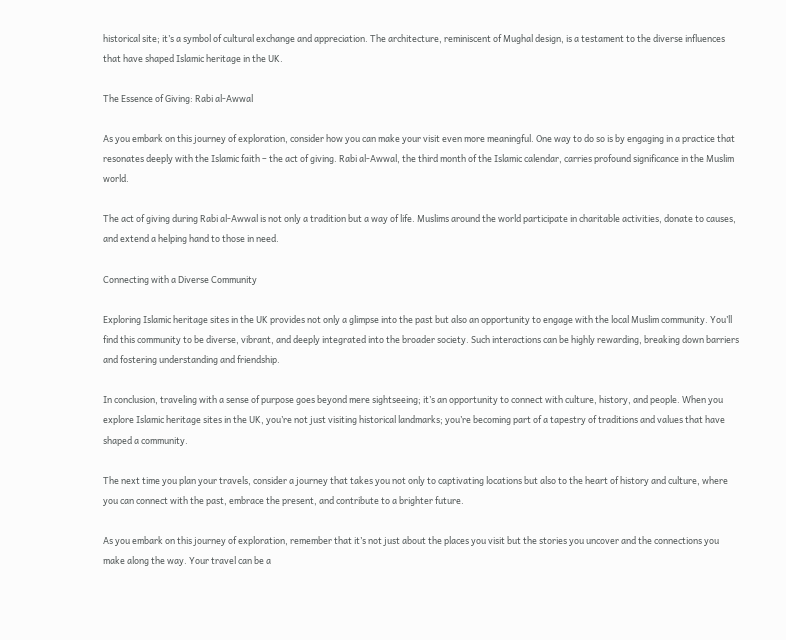historical site; it’s a symbol of cultural exchange and appreciation. The architecture, reminiscent of Mughal design, is a testament to the diverse influences that have shaped Islamic heritage in the UK.

The Essence of Giving: Rabi al-Awwal

As you embark on this journey of exploration, consider how you can make your visit even more meaningful. One way to do so is by engaging in a practice that resonates deeply with the Islamic faith – the act of giving. Rabi al-Awwal, the third month of the Islamic calendar, carries profound significance in the Muslim world.

The act of giving during Rabi al-Awwal is not only a tradition but a way of life. Muslims around the world participate in charitable activities, donate to causes, and extend a helping hand to those in need.

Connecting with a Diverse Community

Exploring Islamic heritage sites in the UK provides not only a glimpse into the past but also an opportunity to engage with the local Muslim community. You’ll find this community to be diverse, vibrant, and deeply integrated into the broader society. Such interactions can be highly rewarding, breaking down barriers and fostering understanding and friendship.

In conclusion, traveling with a sense of purpose goes beyond mere sightseeing; it’s an opportunity to connect with culture, history, and people. When you explore Islamic heritage sites in the UK, you’re not just visiting historical landmarks; you’re becoming part of a tapestry of traditions and values that have shaped a community.

The next time you plan your travels, consider a journey that takes you not only to captivating locations but also to the heart of history and culture, where you can connect with the past, embrace the present, and contribute to a brighter future.

As you embark on this journey of exploration, remember that it’s not just about the places you visit but the stories you uncover and the connections you make along the way. Your travel can be a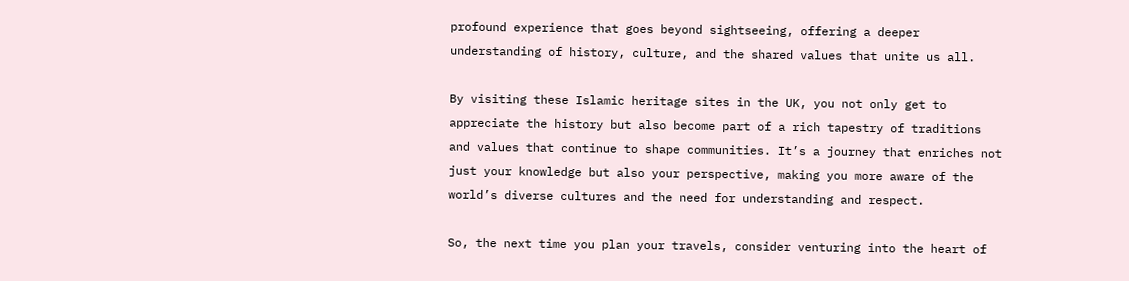profound experience that goes beyond sightseeing, offering a deeper understanding of history, culture, and the shared values that unite us all.

By visiting these Islamic heritage sites in the UK, you not only get to appreciate the history but also become part of a rich tapestry of traditions and values that continue to shape communities. It’s a journey that enriches not just your knowledge but also your perspective, making you more aware of the world’s diverse cultures and the need for understanding and respect.

So, the next time you plan your travels, consider venturing into the heart of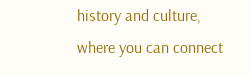history and culture, where you can connect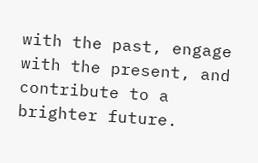with the past, engage with the present, and contribute to a brighter future.